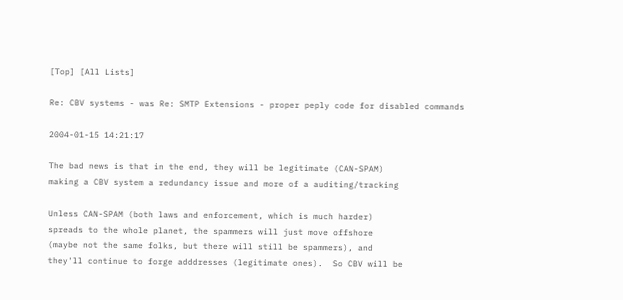[Top] [All Lists]

Re: CBV systems - was Re: SMTP Extensions - proper peply code for disabled commands

2004-01-15 14:21:17

The bad news is that in the end, they will be legitimate (CAN-SPAM)
making a CBV system a redundancy issue and more of a auditing/tracking

Unless CAN-SPAM (both laws and enforcement, which is much harder)
spreads to the whole planet, the spammers will just move offshore
(maybe not the same folks, but there will still be spammers), and
they'll continue to forge adddresses (legitimate ones).  So CBV will be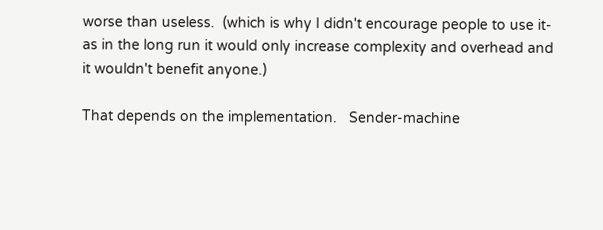worse than useless.  (which is why I didn't encourage people to use it-
as in the long run it would only increase complexity and overhead and
it wouldn't benefit anyone.)

That depends on the implementation.   Sender-machine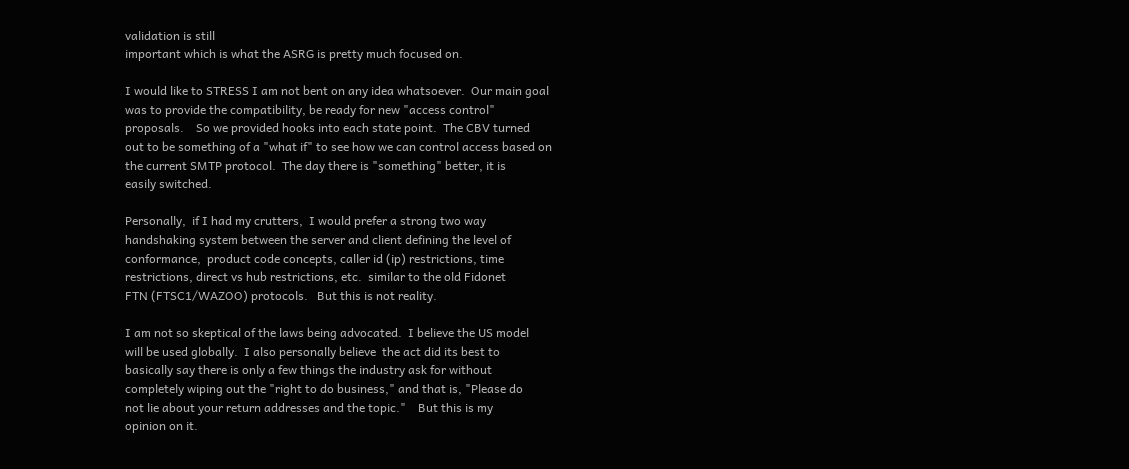validation is still
important which is what the ASRG is pretty much focused on.

I would like to STRESS I am not bent on any idea whatsoever.  Our main goal
was to provide the compatibility, be ready for new "access control"
proposals.    So we provided hooks into each state point.  The CBV turned
out to be something of a "what if" to see how we can control access based on
the current SMTP protocol.  The day there is "something" better, it is
easily switched.

Personally,  if I had my crutters,  I would prefer a strong two way
handshaking system between the server and client defining the level of
conformance,  product code concepts, caller id (ip) restrictions, time
restrictions, direct vs hub restrictions, etc.  similar to the old Fidonet
FTN (FTSC1/WAZOO) protocols.   But this is not reality.

I am not so skeptical of the laws being advocated.  I believe the US model
will be used globally.  I also personally believe  the act did its best to
basically say there is only a few things the industry ask for without
completely wiping out the "right to do business," and that is, "Please do
not lie about your return addresses and the topic."    But this is my
opinion on it.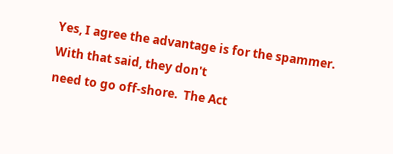Yes, I agree the advantage is for the spammer.  With that said, they don't
need to go off-shore.  The Act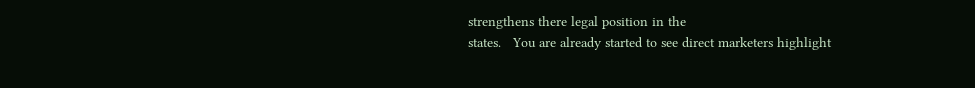strengthens there legal position in the
states.   You are already started to see direct marketers highlight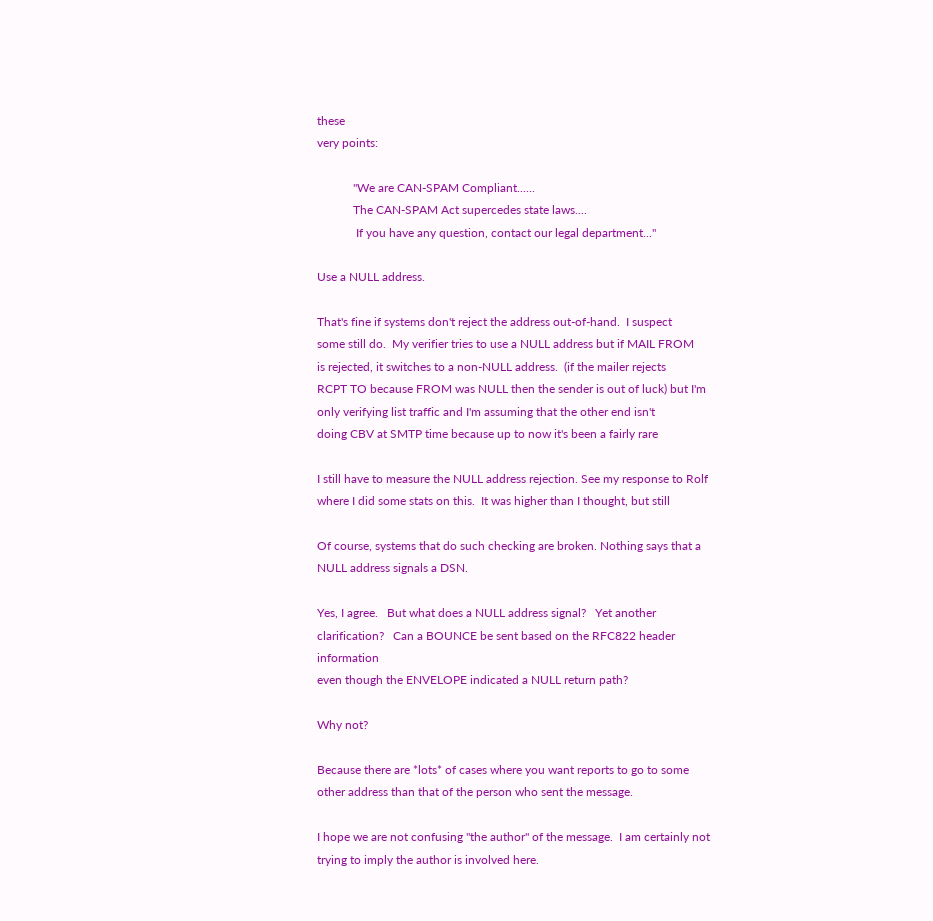these
very points:

            "We are CAN-SPAM Compliant......
            The CAN-SPAM Act supercedes state laws....
             If you have any question, contact our legal department..."

Use a NULL address.

That's fine if systems don't reject the address out-of-hand.  I suspect
some still do.  My verifier tries to use a NULL address but if MAIL FROM
is rejected, it switches to a non-NULL address.  (if the mailer rejects
RCPT TO because FROM was NULL then the sender is out of luck) but I'm
only verifying list traffic and I'm assuming that the other end isn't
doing CBV at SMTP time because up to now it's been a fairly rare

I still have to measure the NULL address rejection. See my response to Rolf
where I did some stats on this.  It was higher than I thought, but still

Of course, systems that do such checking are broken. Nothing says that a
NULL address signals a DSN.

Yes, I agree.   But what does a NULL address signal?   Yet another
clarification?   Can a BOUNCE be sent based on the RFC822 header information
even though the ENVELOPE indicated a NULL return path?

Why not?

Because there are *lots* of cases where you want reports to go to some
other address than that of the person who sent the message.

I hope we are not confusing "the author" of the message.  I am certainly not
trying to imply the author is involved here.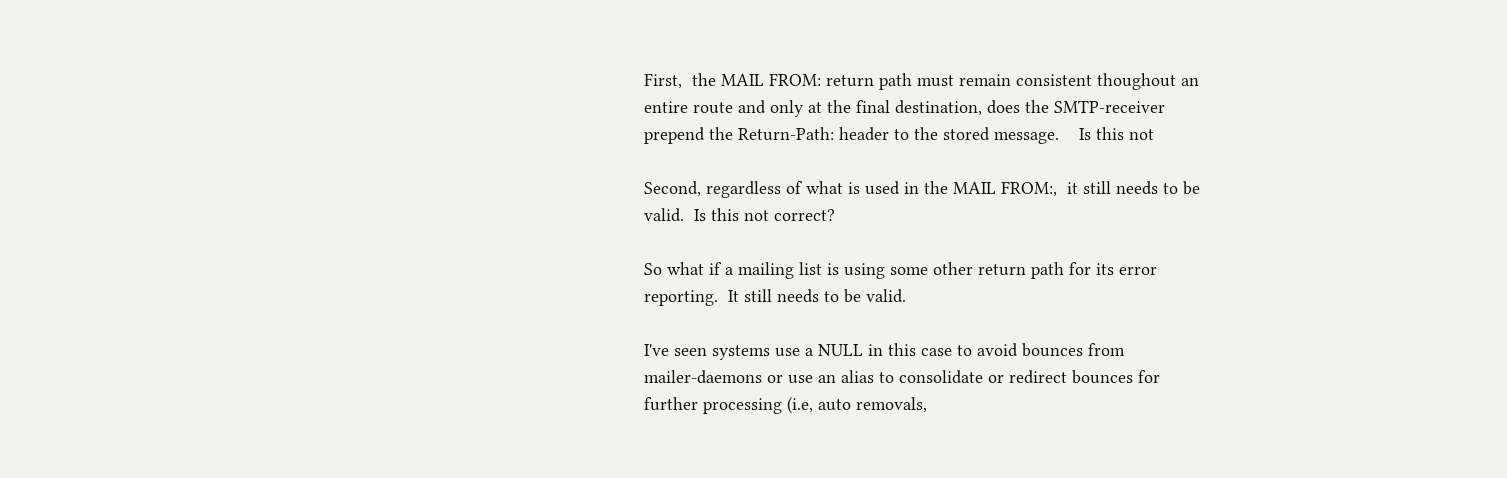First,  the MAIL FROM: return path must remain consistent thoughout an
entire route and only at the final destination, does the SMTP-receiver
prepend the Return-Path: header to the stored message.    Is this not

Second, regardless of what is used in the MAIL FROM:,  it still needs to be
valid.  Is this not correct?

So what if a mailing list is using some other return path for its error
reporting.  It still needs to be valid.

I've seen systems use a NULL in this case to avoid bounces from
mailer-daemons or use an alias to consolidate or redirect bounces for
further processing (i.e, auto removals,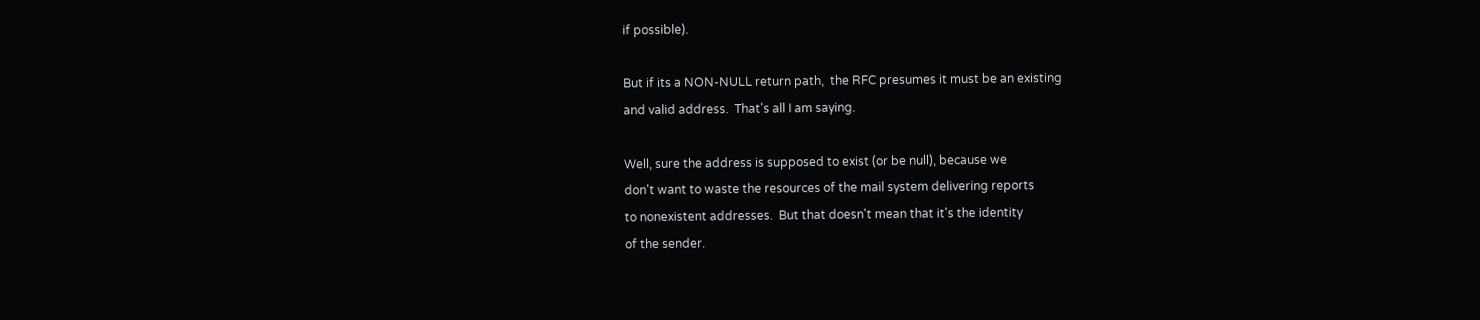if possible).

But if its a NON-NULL return path,  the RFC presumes it must be an existing
and valid address.  That's all I am saying.

Well, sure the address is supposed to exist (or be null), because we
don't want to waste the resources of the mail system delivering reports
to nonexistent addresses.  But that doesn't mean that it's the identity
of the sender.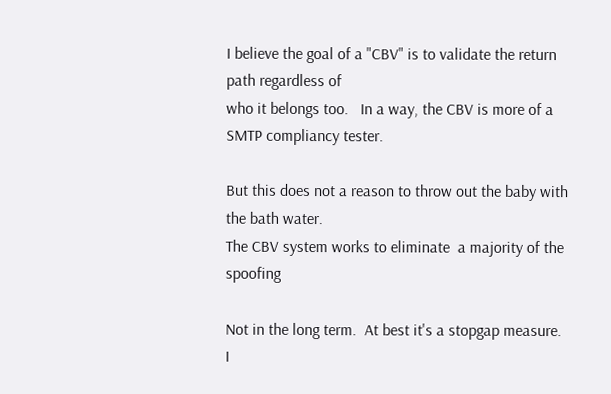I believe the goal of a "CBV" is to validate the return path regardless of
who it belongs too.   In a way, the CBV is more of a SMTP compliancy tester.

But this does not a reason to throw out the baby with the bath water.
The CBV system works to eliminate  a majority of the spoofing

Not in the long term.  At best it's a stopgap measure.  I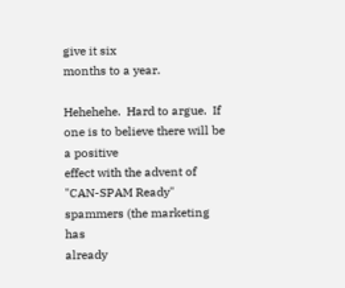give it six
months to a year.

Hehehehe.  Hard to argue.  If one is to believe there will be a positive
effect with the advent of "CAN-SPAM Ready" spammers (the marketing has
already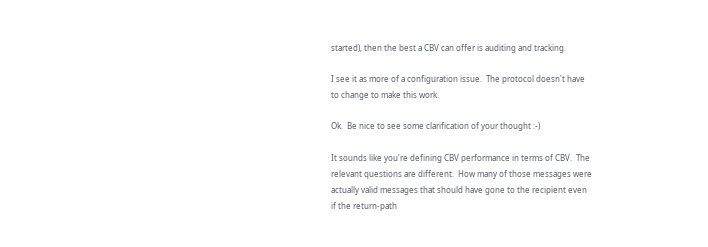started), then the best a CBV can offer is auditing and tracking.

I see it as more of a configuration issue.  The protocol doesn't have
to change to make this work.

Ok.  Be nice to see some clarification of your thought :-)

It sounds like you're defining CBV performance in terms of CBV.  The
relevant questions are different.  How many of those messages were
actually valid messages that should have gone to the recipient even
if the return-path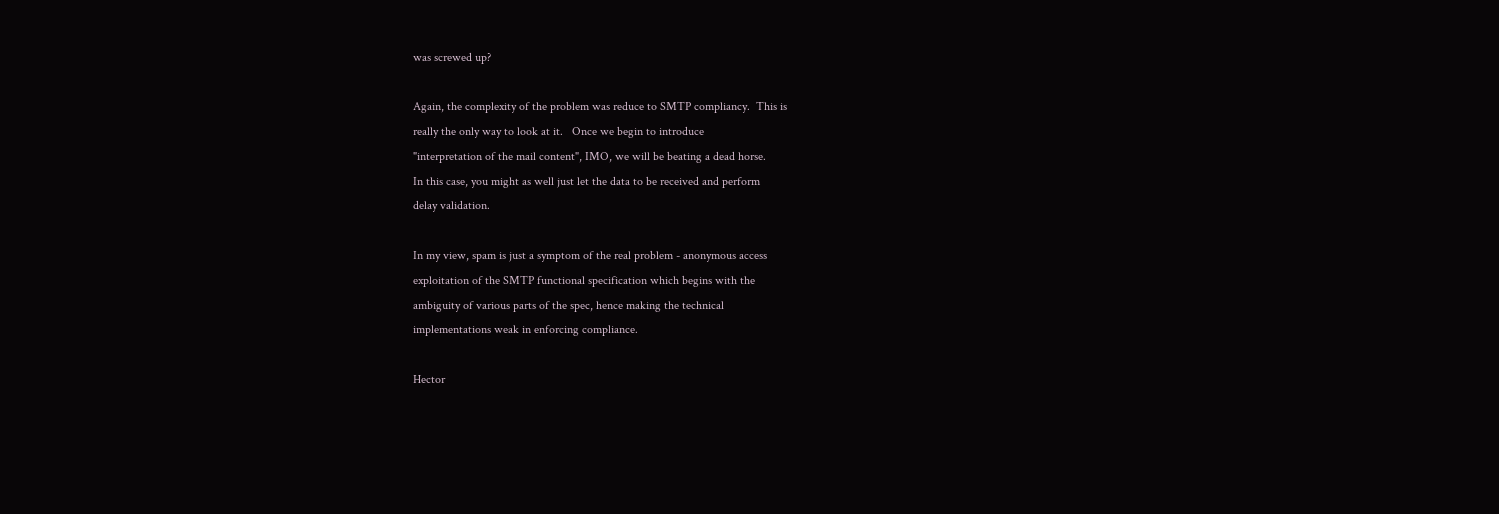was screwed up?

Again, the complexity of the problem was reduce to SMTP compliancy.  This is
really the only way to look at it.   Once we begin to introduce
"interpretation of the mail content", IMO, we will be beating a dead horse.
In this case, you might as well just let the data to be received and perform
delay validation.

In my view, spam is just a symptom of the real problem - anonymous access
exploitation of the SMTP functional specification which begins with the
ambiguity of various parts of the spec, hence making the technical
implementations weak in enforcing compliance.

Hector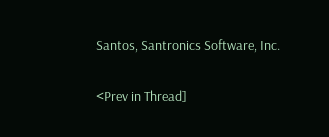Santos, Santronics Software, Inc.

<Prev in Thread]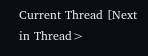Current Thread [Next in Thread>